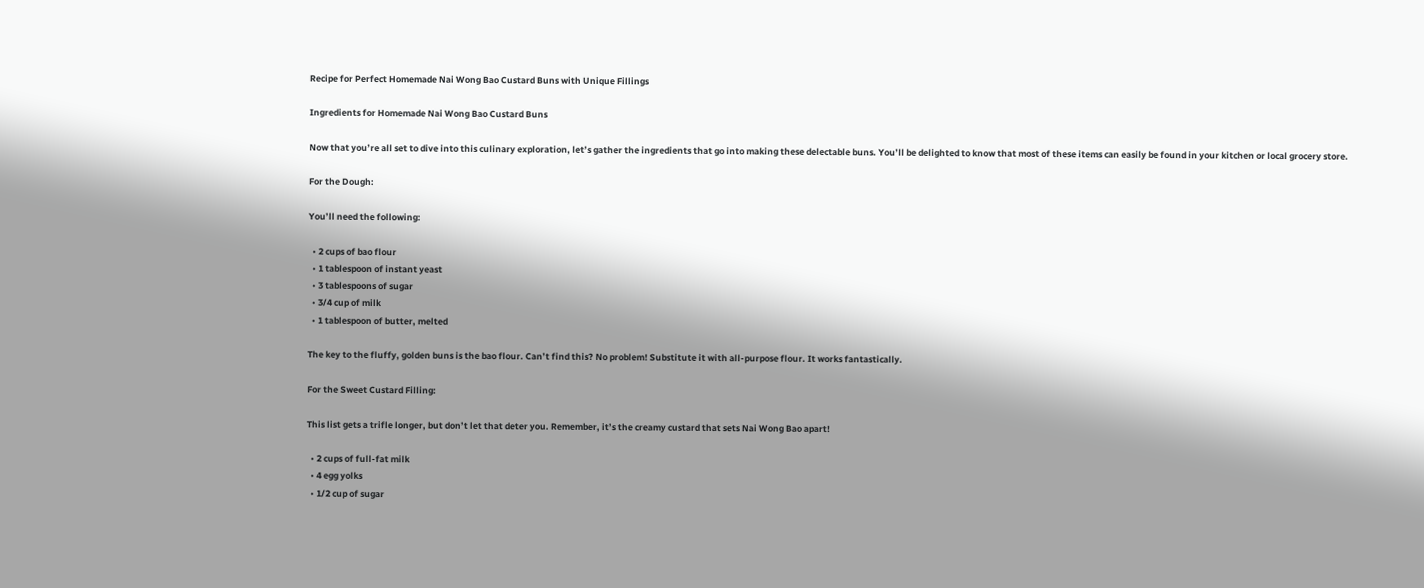Recipe for Perfect Homemade Nai Wong Bao Custard Buns with Unique Fillings

Ingredients for Homemade Nai Wong Bao Custard Buns

Now that you’re all set to dive into this culinary exploration, let’s gather the ingredients that go into making these delectable buns. You’ll be delighted to know that most of these items can easily be found in your kitchen or local grocery store.

For the Dough:

You’ll need the following:

  • 2 cups of bao flour
  • 1 tablespoon of instant yeast
  • 3 tablespoons of sugar
  • 3/4 cup of milk
  • 1 tablespoon of butter, melted

The key to the fluffy, golden buns is the bao flour. Can’t find this? No problem! Substitute it with all-purpose flour. It works fantastically.

For the Sweet Custard Filling:

This list gets a trifle longer, but don’t let that deter you. Remember, it’s the creamy custard that sets Nai Wong Bao apart!

  • 2 cups of full-fat milk
  • 4 egg yolks
  • 1/2 cup of sugar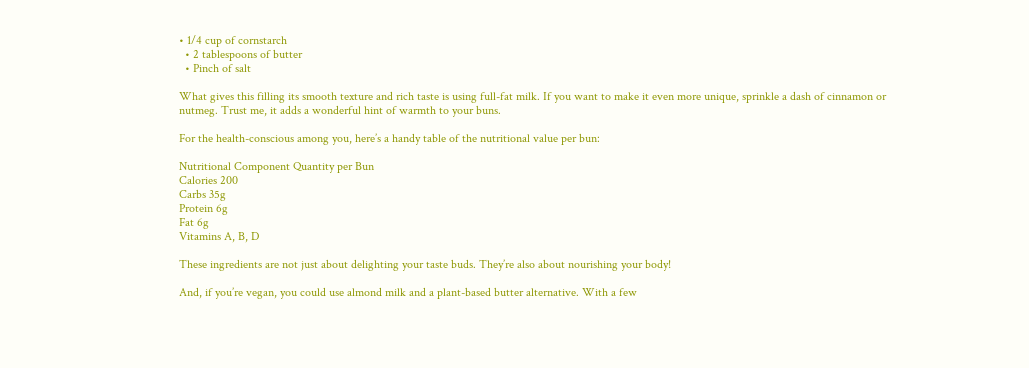• 1/4 cup of cornstarch
  • 2 tablespoons of butter
  • Pinch of salt

What gives this filling its smooth texture and rich taste is using full-fat milk. If you want to make it even more unique, sprinkle a dash of cinnamon or nutmeg. Trust me, it adds a wonderful hint of warmth to your buns.

For the health-conscious among you, here’s a handy table of the nutritional value per bun:

Nutritional Component Quantity per Bun
Calories 200
Carbs 35g
Protein 6g
Fat 6g
Vitamins A, B, D

These ingredients are not just about delighting your taste buds. They’re also about nourishing your body!

And, if you’re vegan, you could use almond milk and a plant-based butter alternative. With a few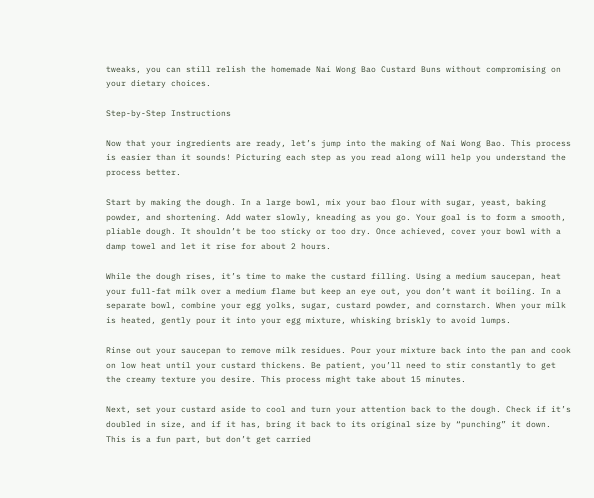tweaks, you can still relish the homemade Nai Wong Bao Custard Buns without compromising on your dietary choices.

Step-by-Step Instructions

Now that your ingredients are ready, let’s jump into the making of Nai Wong Bao. This process is easier than it sounds! Picturing each step as you read along will help you understand the process better.

Start by making the dough. In a large bowl, mix your bao flour with sugar, yeast, baking powder, and shortening. Add water slowly, kneading as you go. Your goal is to form a smooth, pliable dough. It shouldn’t be too sticky or too dry. Once achieved, cover your bowl with a damp towel and let it rise for about 2 hours.

While the dough rises, it’s time to make the custard filling. Using a medium saucepan, heat your full-fat milk over a medium flame but keep an eye out, you don’t want it boiling. In a separate bowl, combine your egg yolks, sugar, custard powder, and cornstarch. When your milk is heated, gently pour it into your egg mixture, whisking briskly to avoid lumps.

Rinse out your saucepan to remove milk residues. Pour your mixture back into the pan and cook on low heat until your custard thickens. Be patient, you’ll need to stir constantly to get the creamy texture you desire. This process might take about 15 minutes.

Next, set your custard aside to cool and turn your attention back to the dough. Check if it’s doubled in size, and if it has, bring it back to its original size by “punching” it down. This is a fun part, but don’t get carried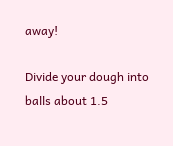away!

Divide your dough into balls about 1.5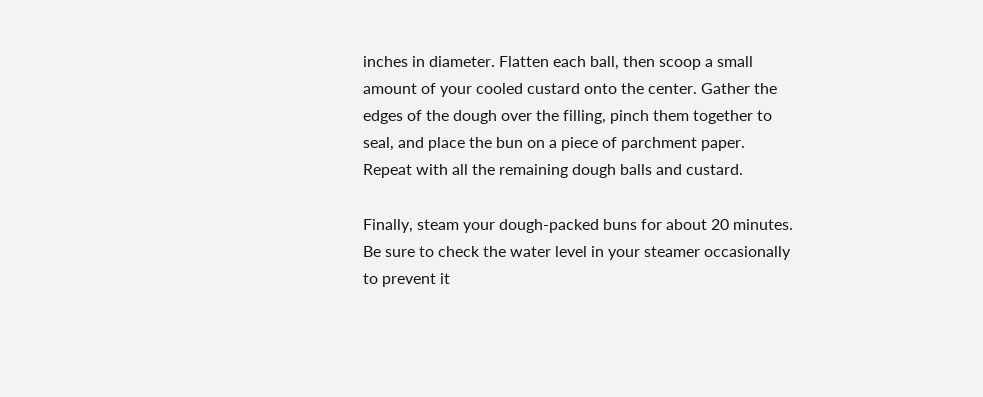inches in diameter. Flatten each ball, then scoop a small amount of your cooled custard onto the center. Gather the edges of the dough over the filling, pinch them together to seal, and place the bun on a piece of parchment paper. Repeat with all the remaining dough balls and custard.

Finally, steam your dough-packed buns for about 20 minutes. Be sure to check the water level in your steamer occasionally to prevent it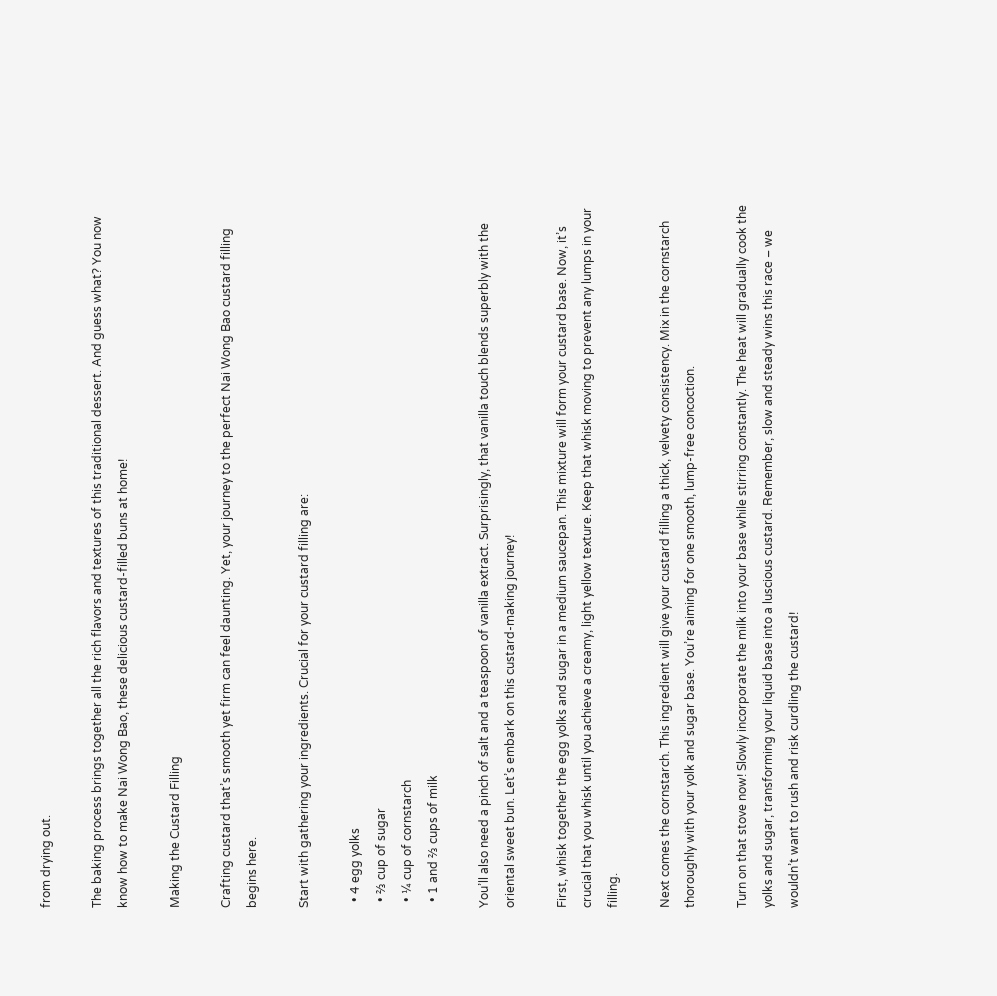from drying out.

The baking process brings together all the rich flavors and textures of this traditional dessert. And guess what? You now know how to make Nai Wong Bao, these delicious custard-filled buns at home!

Making the Custard Filling

Crafting custard that’s smooth yet firm can feel daunting. Yet, your journey to the perfect Nai Wong Bao custard filling begins here.

Start with gathering your ingredients. Crucial for your custard filling are:

  • 4 egg yolks
  • ⅔ cup of sugar
  • ¼ cup of cornstarch
  • 1 and ⅔ cups of milk

You’ll also need a pinch of salt and a teaspoon of vanilla extract. Surprisingly, that vanilla touch blends superbly with the oriental sweet bun. Let’s embark on this custard-making journey!

First, whisk together the egg yolks and sugar in a medium saucepan. This mixture will form your custard base. Now, it’s crucial that you whisk until you achieve a creamy, light yellow texture. Keep that whisk moving to prevent any lumps in your filling.

Next comes the cornstarch. This ingredient will give your custard filling a thick, velvety consistency. Mix in the cornstarch thoroughly with your yolk and sugar base. You’re aiming for one smooth, lump-free concoction.

Turn on that stove now! Slowly incorporate the milk into your base while stirring constantly. The heat will gradually cook the yolks and sugar, transforming your liquid base into a luscious custard. Remember, slow and steady wins this race – we wouldn’t want to rush and risk curdling the custard!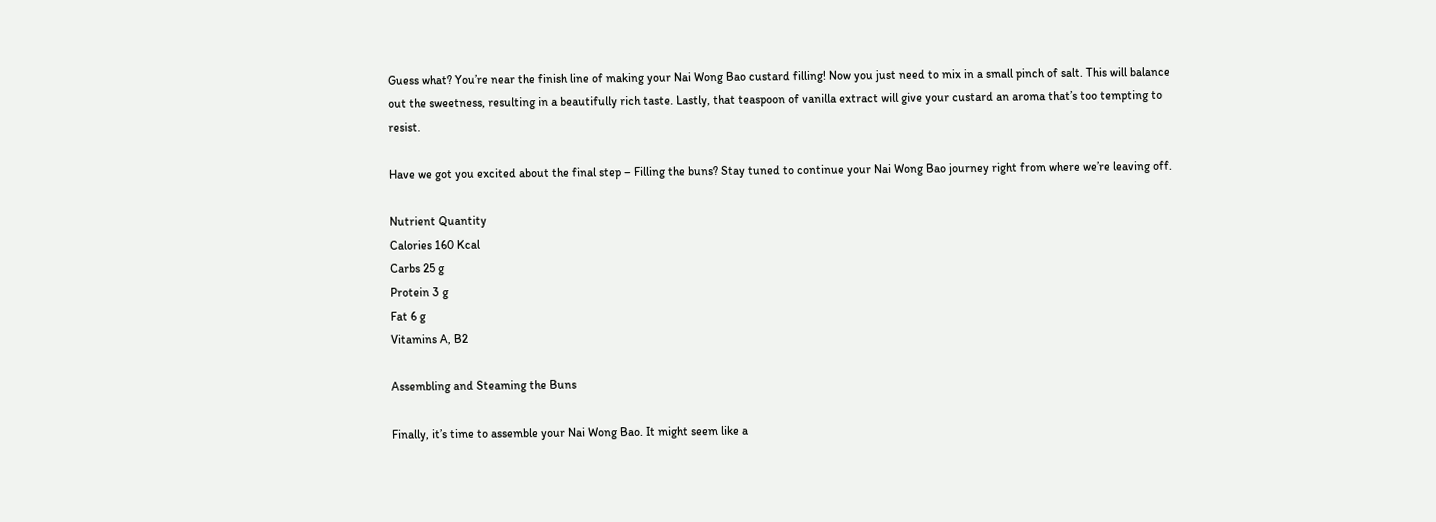Guess what? You’re near the finish line of making your Nai Wong Bao custard filling! Now you just need to mix in a small pinch of salt. This will balance out the sweetness, resulting in a beautifully rich taste. Lastly, that teaspoon of vanilla extract will give your custard an aroma that’s too tempting to resist.

Have we got you excited about the final step – Filling the buns? Stay tuned to continue your Nai Wong Bao journey right from where we’re leaving off.

Nutrient Quantity
Calories 160 Kcal
Carbs 25 g
Protein 3 g
Fat 6 g
Vitamins A, B2

Assembling and Steaming the Buns

Finally, it’s time to assemble your Nai Wong Bao. It might seem like a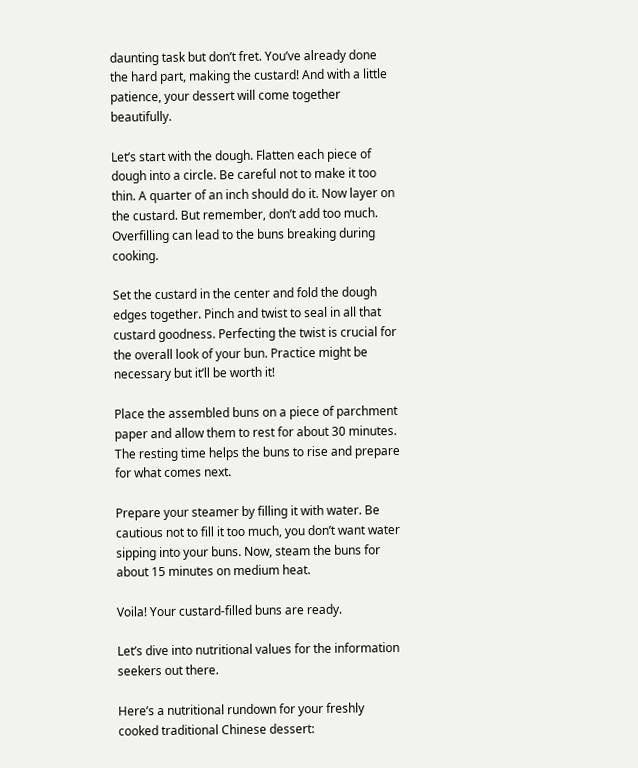daunting task but don’t fret. You’ve already done the hard part, making the custard! And with a little patience, your dessert will come together beautifully.

Let’s start with the dough. Flatten each piece of dough into a circle. Be careful not to make it too thin. A quarter of an inch should do it. Now layer on the custard. But remember, don’t add too much. Overfilling can lead to the buns breaking during cooking.

Set the custard in the center and fold the dough edges together. Pinch and twist to seal in all that custard goodness. Perfecting the twist is crucial for the overall look of your bun. Practice might be necessary but it’ll be worth it!

Place the assembled buns on a piece of parchment paper and allow them to rest for about 30 minutes. The resting time helps the buns to rise and prepare for what comes next.

Prepare your steamer by filling it with water. Be cautious not to fill it too much, you don’t want water sipping into your buns. Now, steam the buns for about 15 minutes on medium heat.

Voila! Your custard-filled buns are ready.

Let’s dive into nutritional values for the information seekers out there.

Here’s a nutritional rundown for your freshly cooked traditional Chinese dessert: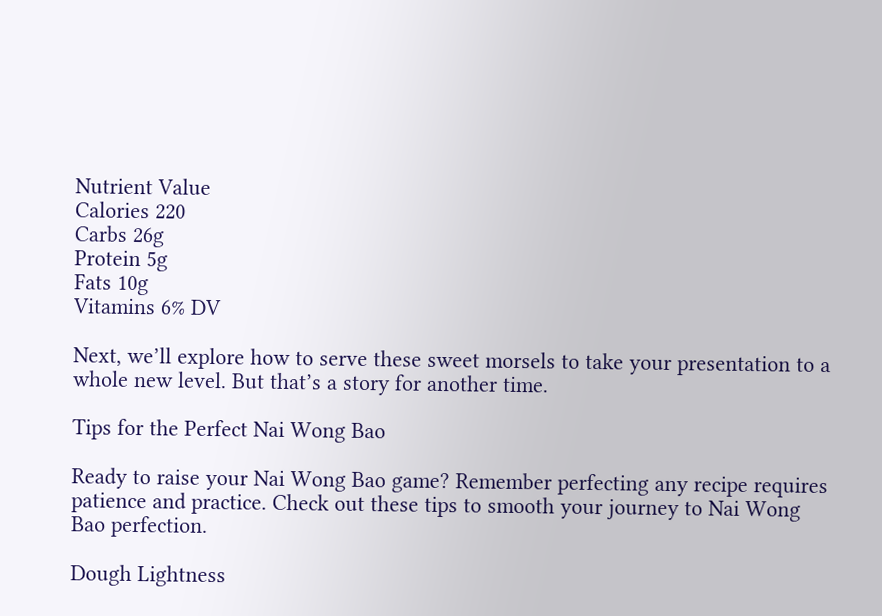Nutrient Value
Calories 220
Carbs 26g
Protein 5g
Fats 10g
Vitamins 6% DV

Next, we’ll explore how to serve these sweet morsels to take your presentation to a whole new level. But that’s a story for another time.

Tips for the Perfect Nai Wong Bao

Ready to raise your Nai Wong Bao game? Remember perfecting any recipe requires patience and practice. Check out these tips to smooth your journey to Nai Wong Bao perfection.

Dough Lightness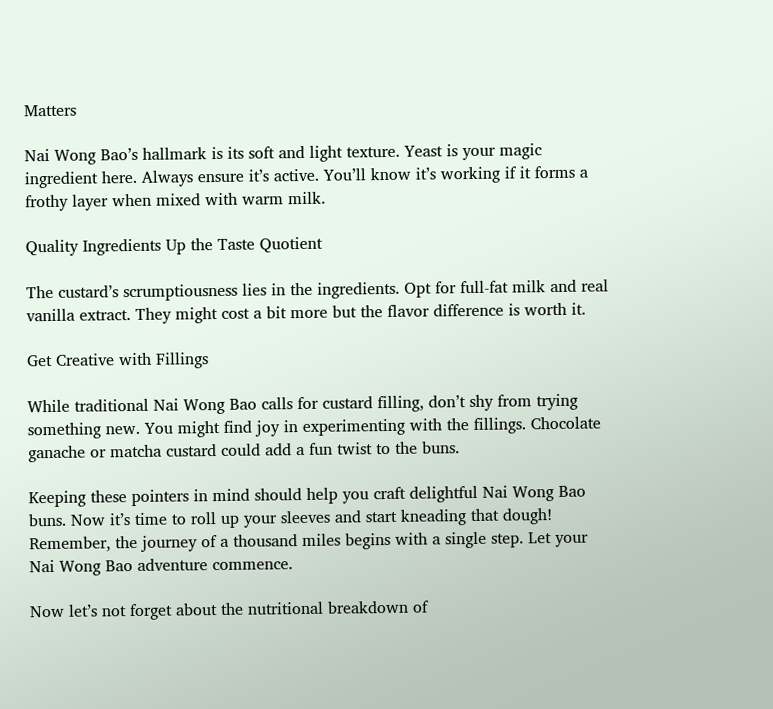Matters

Nai Wong Bao’s hallmark is its soft and light texture. Yeast is your magic ingredient here. Always ensure it’s active. You’ll know it’s working if it forms a frothy layer when mixed with warm milk.

Quality Ingredients Up the Taste Quotient

The custard’s scrumptiousness lies in the ingredients. Opt for full-fat milk and real vanilla extract. They might cost a bit more but the flavor difference is worth it.

Get Creative with Fillings

While traditional Nai Wong Bao calls for custard filling, don’t shy from trying something new. You might find joy in experimenting with the fillings. Chocolate ganache or matcha custard could add a fun twist to the buns.

Keeping these pointers in mind should help you craft delightful Nai Wong Bao buns. Now it’s time to roll up your sleeves and start kneading that dough! Remember, the journey of a thousand miles begins with a single step. Let your Nai Wong Bao adventure commence.

Now let’s not forget about the nutritional breakdown of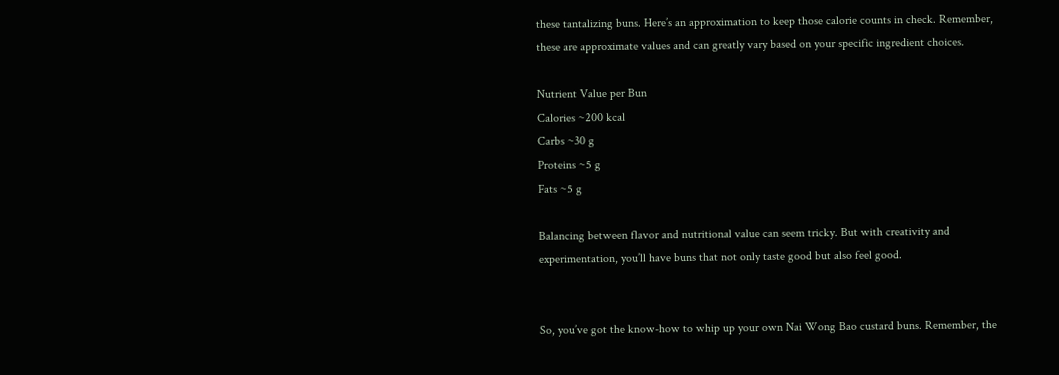these tantalizing buns. Here’s an approximation to keep those calorie counts in check. Remember, these are approximate values and can greatly vary based on your specific ingredient choices.

Nutrient Value per Bun
Calories ~200 kcal
Carbs ~30 g
Proteins ~5 g
Fats ~5 g

Balancing between flavor and nutritional value can seem tricky. But with creativity and experimentation, you’ll have buns that not only taste good but also feel good.


So, you’ve got the know-how to whip up your own Nai Wong Bao custard buns. Remember, the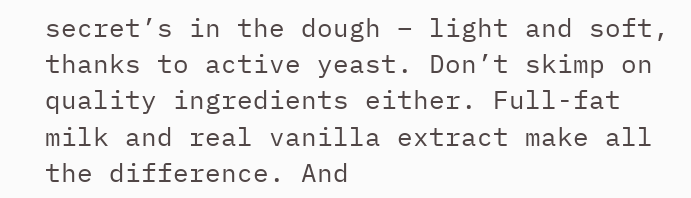secret’s in the dough – light and soft, thanks to active yeast. Don’t skimp on quality ingredients either. Full-fat milk and real vanilla extract make all the difference. And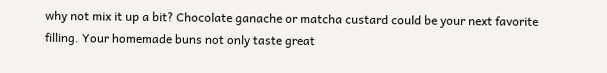why not mix it up a bit? Chocolate ganache or matcha custard could be your next favorite filling. Your homemade buns not only taste great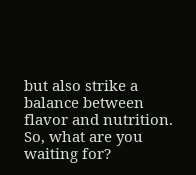but also strike a balance between flavor and nutrition. So, what are you waiting for?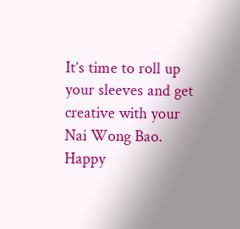It’s time to roll up your sleeves and get creative with your Nai Wong Bao. Happy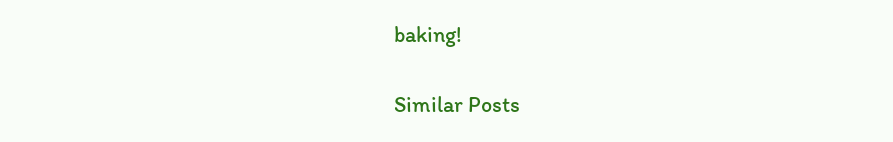baking!

Similar Posts